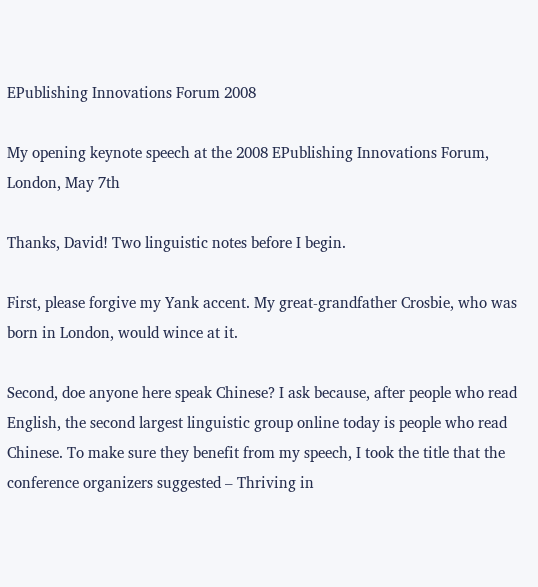EPublishing Innovations Forum 2008

My opening keynote speech at the 2008 EPublishing Innovations Forum, London, May 7th

Thanks, David! Two linguistic notes before I begin.

First, please forgive my Yank accent. My great-grandfather Crosbie, who was born in London, would wince at it.

Second, doe anyone here speak Chinese? I ask because, after people who read English, the second largest linguistic group online today is people who read Chinese. To make sure they benefit from my speech, I took the title that the conference organizers suggested – Thriving in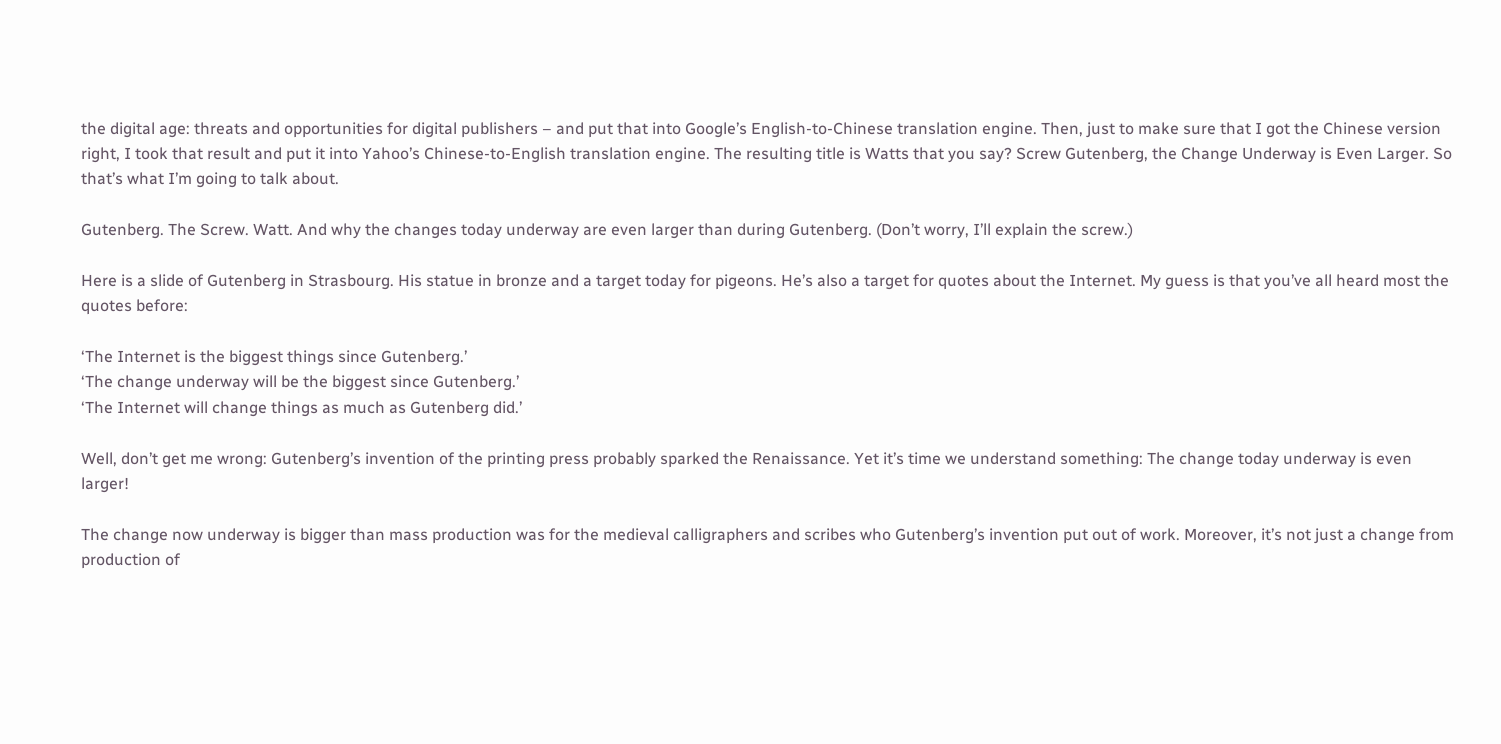the digital age: threats and opportunities for digital publishers – and put that into Google’s English-to-Chinese translation engine. Then, just to make sure that I got the Chinese version right, I took that result and put it into Yahoo’s Chinese-to-English translation engine. The resulting title is Watts that you say? Screw Gutenberg, the Change Underway is Even Larger. So that’s what I’m going to talk about.

Gutenberg. The Screw. Watt. And why the changes today underway are even larger than during Gutenberg. (Don’t worry, I’ll explain the screw.)

Here is a slide of Gutenberg in Strasbourg. His statue in bronze and a target today for pigeons. He’s also a target for quotes about the Internet. My guess is that you’ve all heard most the quotes before:

‘The Internet is the biggest things since Gutenberg.’
‘The change underway will be the biggest since Gutenberg.’
‘The Internet will change things as much as Gutenberg did.’

Well, don’t get me wrong: Gutenberg’s invention of the printing press probably sparked the Renaissance. Yet it’s time we understand something: The change today underway is even larger!

The change now underway is bigger than mass production was for the medieval calligraphers and scribes who Gutenberg’s invention put out of work. Moreover, it’s not just a change from production of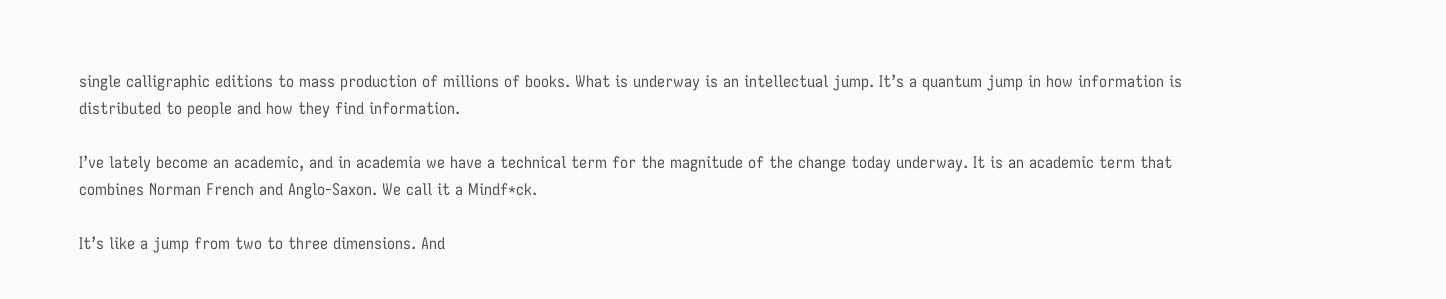single calligraphic editions to mass production of millions of books. What is underway is an intellectual jump. It’s a quantum jump in how information is distributed to people and how they find information.

I’ve lately become an academic, and in academia we have a technical term for the magnitude of the change today underway. It is an academic term that combines Norman French and Anglo-Saxon. We call it a Mindf*ck.

It’s like a jump from two to three dimensions. And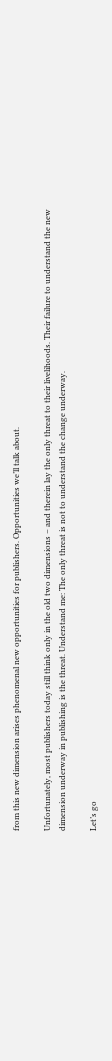from this new dimension arises phenomenal new opportunities for publishers. Opportunities we’ll talk about.

Unfortunately, most publishers today still think only in the old two dimensions – and therein lay the only threat to their livelihoods. Their failure to understand the new dimension underway in publishing is the threat. Understand me: The only threat is not to understand the change underway.

Let’s go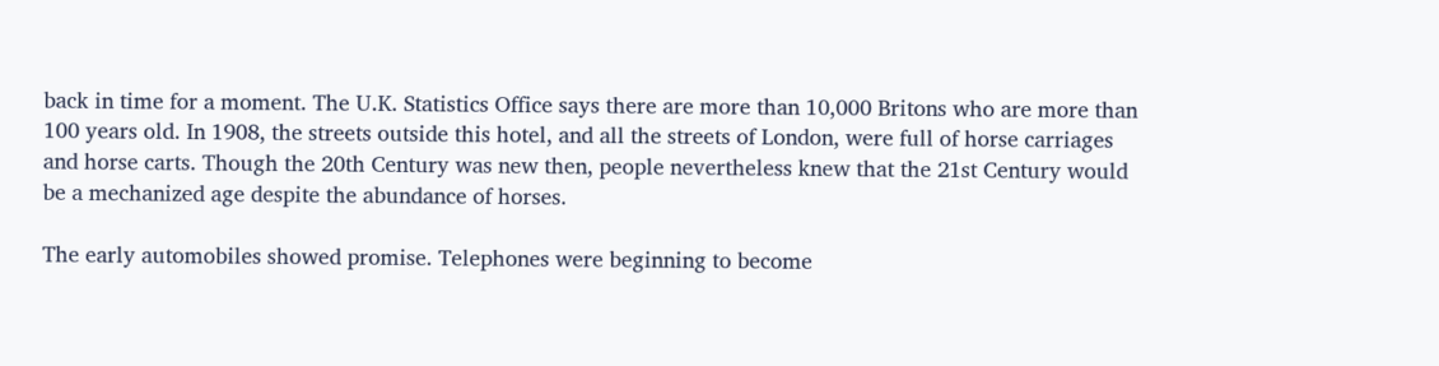back in time for a moment. The U.K. Statistics Office says there are more than 10,000 Britons who are more than 100 years old. In 1908, the streets outside this hotel, and all the streets of London, were full of horse carriages and horse carts. Though the 20th Century was new then, people nevertheless knew that the 21st Century would be a mechanized age despite the abundance of horses.

The early automobiles showed promise. Telephones were beginning to become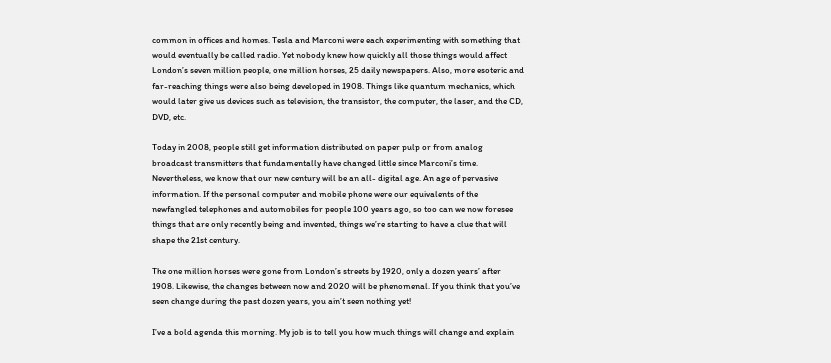common in offices and homes. Tesla and Marconi were each experimenting with something that would eventually be called radio. Yet nobody knew how quickly all those things would affect London’s seven million people, one million horses, 25 daily newspapers. Also, more esoteric and far-reaching things were also being developed in 1908. Things like quantum mechanics, which would later give us devices such as television, the transistor, the computer, the laser, and the CD, DVD, etc.

Today in 2008, people still get information distributed on paper pulp or from analog broadcast transmitters that fundamentally have changed little since Marconi’s time. Nevertheless, we know that our new century will be an all- digital age. An age of pervasive information. If the personal computer and mobile phone were our equivalents of the newfangled telephones and automobiles for people 100 years ago, so too can we now foresee things that are only recently being and invented, things we’re starting to have a clue that will shape the 21st century.

The one million horses were gone from London’s streets by 1920, only a dozen years’ after 1908. Likewise, the changes between now and 2020 will be phenomenal. If you think that you’ve seen change during the past dozen years, you ain’t seen nothing yet!

I’ve a bold agenda this morning. My job is to tell you how much things will change and explain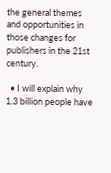the general themes and opportunities in those changes for publishers in the 21st century.

  • I will explain why 1.3 billion people have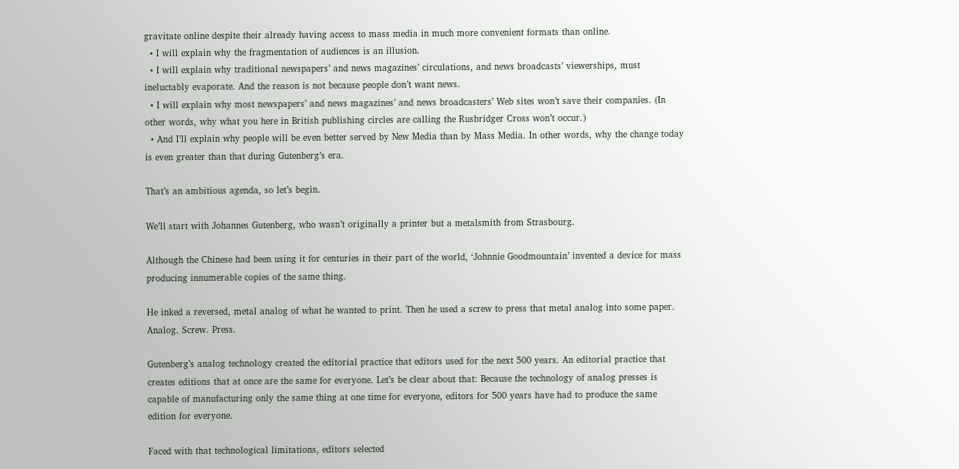gravitate online despite their already having access to mass media in much more convenient formats than online.
  • I will explain why the fragmentation of audiences is an illusion.
  • I will explain why traditional newspapers’ and news magazines’ circulations, and news broadcasts’ viewerships, must ineluctably evaporate. And the reason is not because people don’t want news.
  • I will explain why most newspapers’ and news magazines’ and news broadcasters’ Web sites won’t save their companies. (In other words, why what you here in British publishing circles are calling the Rusbridger Cross won’t occur.)
  • And I’ll explain why people will be even better served by New Media than by Mass Media. In other words, why the change today is even greater than that during Gutenberg’s era.

That’s an ambitious agenda, so let’s begin.

We’ll start with Johannes Gutenberg, who wasn’t originally a printer but a metalsmith from Strasbourg.

Although the Chinese had been using it for centuries in their part of the world, ‘Johnnie Goodmountain’ invented a device for mass producing innumerable copies of the same thing.

He inked a reversed, metal analog of what he wanted to print. Then he used a screw to press that metal analog into some paper. Analog. Screw. Press.

Gutenberg’s analog technology created the editorial practice that editors used for the next 500 years. An editorial practice that creates editions that at once are the same for everyone. Let’s be clear about that: Because the technology of analog presses is capable of manufacturing only the same thing at one time for everyone, editors for 500 years have had to produce the same edition for everyone.

Faced with that technological limitations, editors selected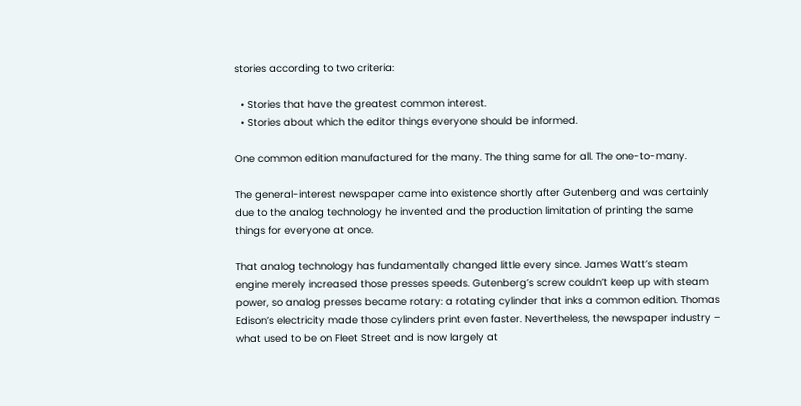stories according to two criteria:

  • Stories that have the greatest common interest.
  • Stories about which the editor things everyone should be informed.

One common edition manufactured for the many. The thing same for all. The one-to-many.

The general-interest newspaper came into existence shortly after Gutenberg and was certainly due to the analog technology he invented and the production limitation of printing the same things for everyone at once.

That analog technology has fundamentally changed little every since. James Watt’s steam engine merely increased those presses speeds. Gutenberg’s screw couldn’t keep up with steam power, so analog presses became rotary: a rotating cylinder that inks a common edition. Thomas Edison’s electricity made those cylinders print even faster. Nevertheless, the newspaper industry – what used to be on Fleet Street and is now largely at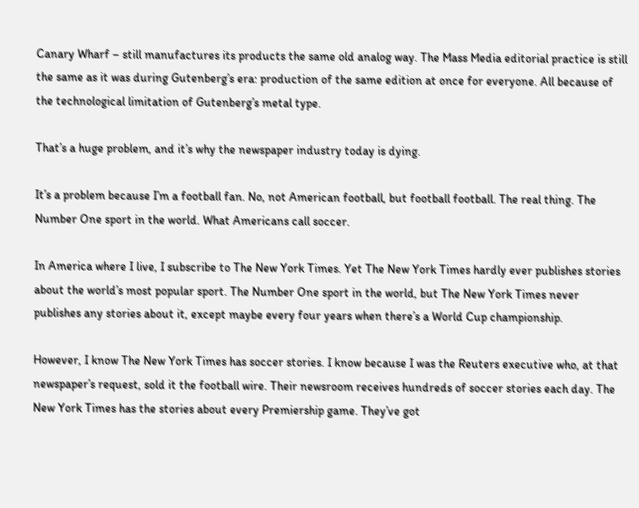Canary Wharf – still manufactures its products the same old analog way. The Mass Media editorial practice is still the same as it was during Gutenberg’s era: production of the same edition at once for everyone. All because of the technological limitation of Gutenberg’s metal type.

That’s a huge problem, and it’s why the newspaper industry today is dying.

It’s a problem because I’m a football fan. No, not American football, but football football. The real thing. The Number One sport in the world. What Americans call soccer.

In America where I live, I subscribe to The New York Times. Yet The New York Times hardly ever publishes stories about the world’s most popular sport. The Number One sport in the world, but The New York Times never publishes any stories about it, except maybe every four years when there’s a World Cup championship.

However, I know The New York Times has soccer stories. I know because I was the Reuters executive who, at that newspaper’s request, sold it the football wire. Their newsroom receives hundreds of soccer stories each day. The New York Times has the stories about every Premiership game. They’ve got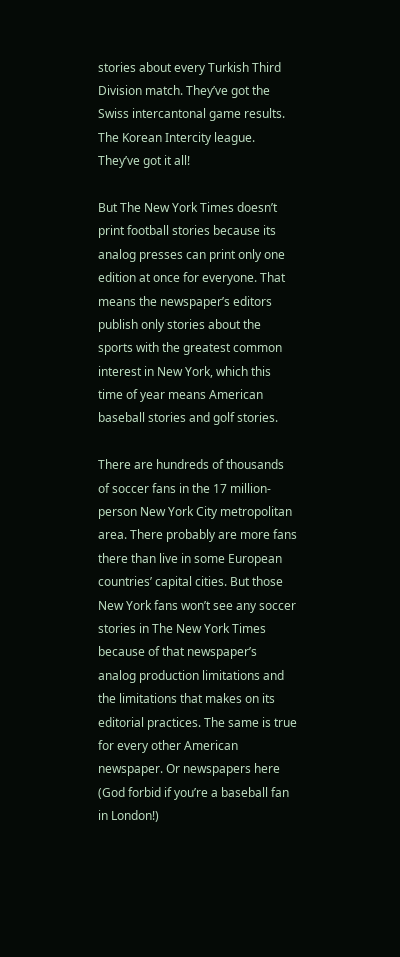stories about every Turkish Third Division match. They’ve got the Swiss intercantonal game results. The Korean Intercity league. They’ve got it all!

But The New York Times doesn’t print football stories because its analog presses can print only one edition at once for everyone. That means the newspaper’s editors publish only stories about the sports with the greatest common interest in New York, which this time of year means American baseball stories and golf stories.

There are hundreds of thousands of soccer fans in the 17 million-person New York City metropolitan area. There probably are more fans there than live in some European countries’ capital cities. But those New York fans won’t see any soccer stories in The New York Times because of that newspaper’s analog production limitations and the limitations that makes on its editorial practices. The same is true for every other American newspaper. Or newspapers here (God forbid if you’re a baseball fan in London!)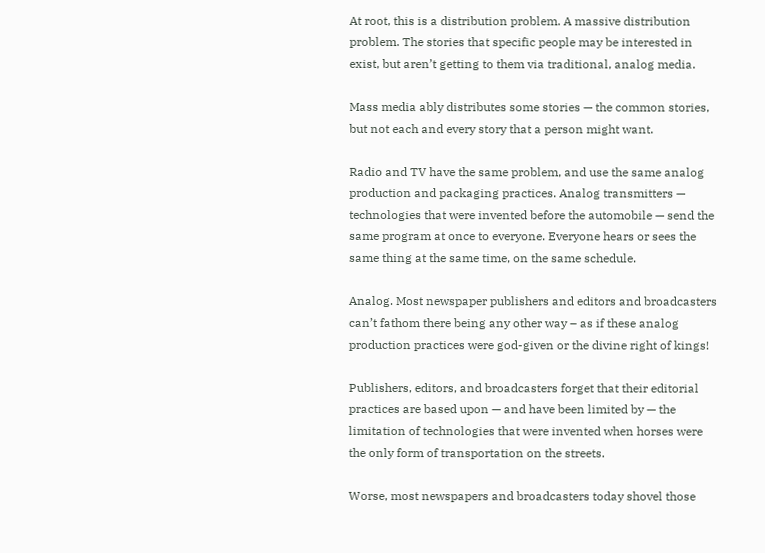At root, this is a distribution problem. A massive distribution problem. The stories that specific people may be interested in exist, but aren’t getting to them via traditional, analog media.

Mass media ably distributes some stories — the common stories, but not each and every story that a person might want.

Radio and TV have the same problem, and use the same analog production and packaging practices. Analog transmitters — technologies that were invented before the automobile — send the same program at once to everyone. Everyone hears or sees the same thing at the same time, on the same schedule.

Analog. Most newspaper publishers and editors and broadcasters can’t fathom there being any other way – as if these analog production practices were god-given or the divine right of kings!

Publishers, editors, and broadcasters forget that their editorial practices are based upon — and have been limited by — the limitation of technologies that were invented when horses were the only form of transportation on the streets.

Worse, most newspapers and broadcasters today shovel those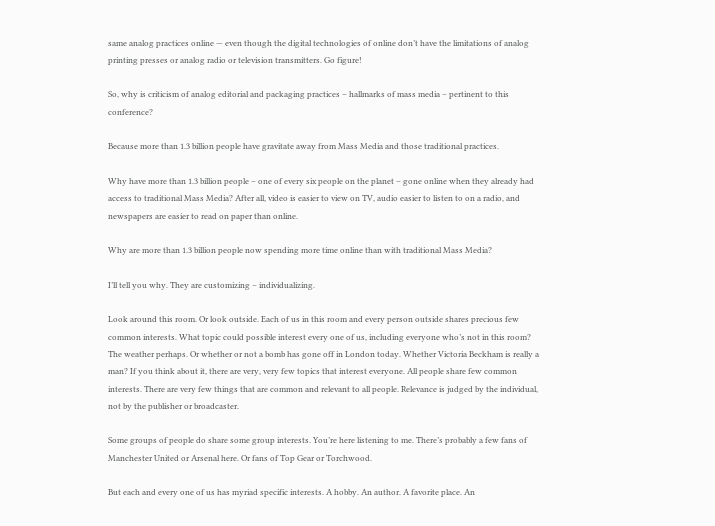same analog practices online — even though the digital technologies of online don’t have the limitations of analog printing presses or analog radio or television transmitters. Go figure!

So, why is criticism of analog editorial and packaging practices – hallmarks of mass media – pertinent to this conference?

Because more than 1.3 billion people have gravitate away from Mass Media and those traditional practices.

Why have more than 1.3 billion people – one of every six people on the planet – gone online when they already had access to traditional Mass Media? After all, video is easier to view on TV, audio easier to listen to on a radio, and newspapers are easier to read on paper than online.

Why are more than 1.3 billion people now spending more time online than with traditional Mass Media?

I’ll tell you why. They are customizing – individualizing.

Look around this room. Or look outside. Each of us in this room and every person outside shares precious few common interests. What topic could possible interest every one of us, including everyone who’s not in this room? The weather perhaps. Or whether or not a bomb has gone off in London today. Whether Victoria Beckham is really a man? If you think about it, there are very, very few topics that interest everyone. All people share few common interests. There are very few things that are common and relevant to all people. Relevance is judged by the individual, not by the publisher or broadcaster.

Some groups of people do share some group interests. You’re here listening to me. There’s probably a few fans of Manchester United or Arsenal here. Or fans of Top Gear or Torchwood.

But each and every one of us has myriad specific interests. A hobby. An author. A favorite place. An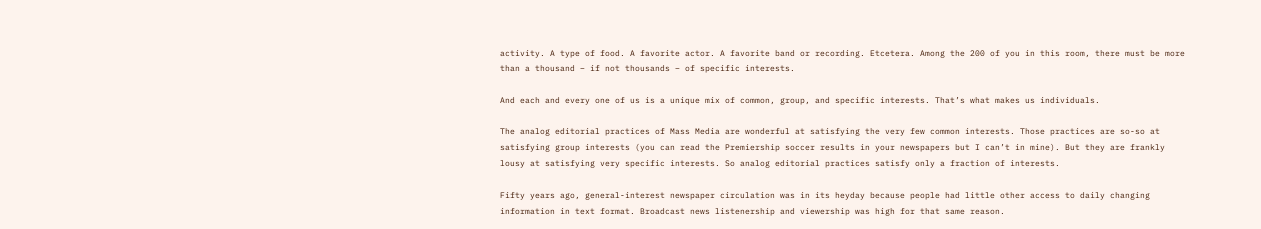activity. A type of food. A favorite actor. A favorite band or recording. Etcetera. Among the 200 of you in this room, there must be more than a thousand – if not thousands – of specific interests.

And each and every one of us is a unique mix of common, group, and specific interests. That’s what makes us individuals.

The analog editorial practices of Mass Media are wonderful at satisfying the very few common interests. Those practices are so-so at satisfying group interests (you can read the Premiership soccer results in your newspapers but I can’t in mine). But they are frankly lousy at satisfying very specific interests. So analog editorial practices satisfy only a fraction of interests.

Fifty years ago, general-interest newspaper circulation was in its heyday because people had little other access to daily changing information in text format. Broadcast news listenership and viewership was high for that same reason.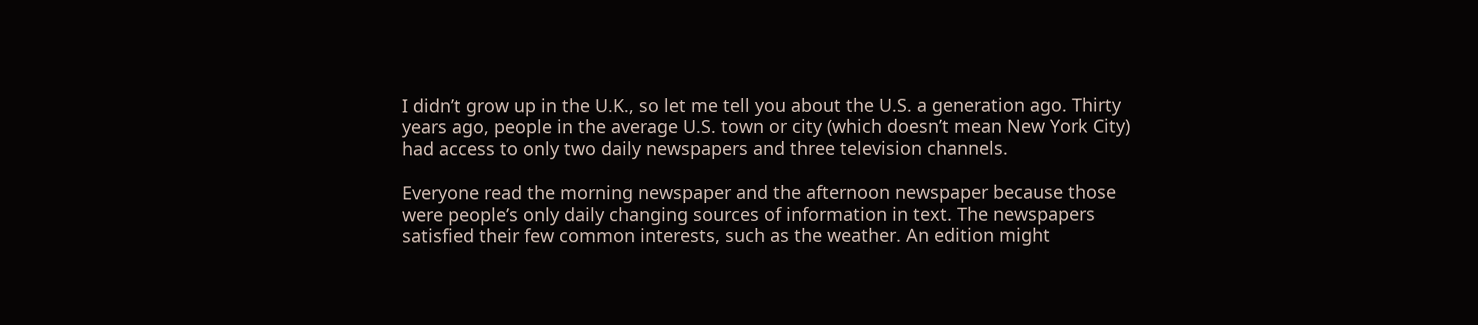I didn’t grow up in the U.K., so let me tell you about the U.S. a generation ago. Thirty years ago, people in the average U.S. town or city (which doesn’t mean New York City) had access to only two daily newspapers and three television channels.

Everyone read the morning newspaper and the afternoon newspaper because those were people’s only daily changing sources of information in text. The newspapers satisfied their few common interests, such as the weather. An edition might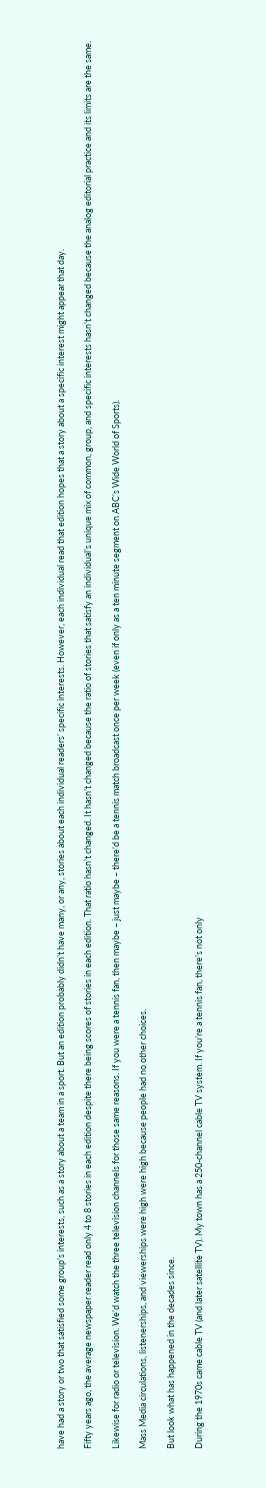have had a story or two that satisfied some group’s interests, such as a story about a team in a sport. But an edition probably didn’t have many, or any, stories about each individual readers’ specific interests. However, each individual read that edition hopes that a story about a specific interest might appear that day.

Fifty years ago, the average newspaper reader read only 4 to 8 stories in each edition despite there being scores of stories in each edition. That ratio hasn’t changed. It hasn’t changed because the ratio of stories that satisfy an individual’s unique mix of common, group, and specific interests hasn’t changed because the analog editorial practice and its limits are the same.

Likewise for radio or television. We’d watch the three television channels for those same reasons. If you were a tennis fan, then maybe – just maybe – there’d be a tennis match broadcast once per week (even if only as a ten minute segment on ABC’s Wide World of Sports).

Mass Media circulations, listenerships, and viewerships were high were high because people had no other choices.

But look what has happened in the decades since.

During the 1970s came cable TV (and later satellite TV). My town has a 250-channel cable TV system. If you’re a tennis fan, there’s not only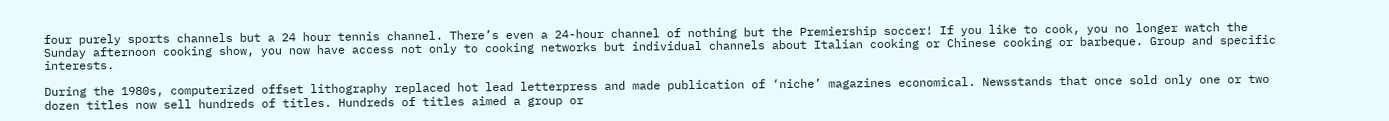four purely sports channels but a 24 hour tennis channel. There’s even a 24-hour channel of nothing but the Premiership soccer! If you like to cook, you no longer watch the Sunday afternoon cooking show, you now have access not only to cooking networks but individual channels about Italian cooking or Chinese cooking or barbeque. Group and specific interests.

During the 1980s, computerized offset lithography replaced hot lead letterpress and made publication of ‘niche’ magazines economical. Newsstands that once sold only one or two dozen titles now sell hundreds of titles. Hundreds of titles aimed a group or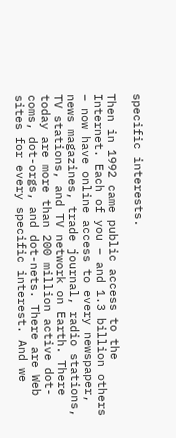specific interests.

Then in 1992 came public access to the Internet. Each of you – and 1.3 billion others – now have online access to every newspaper, news magazines, trade journal, radio stations, TV stations, and TV network on Earth. There today are more than 200 million active dot-coms, dot-orgs, and dot-nets. There are Web sites for every specific interest. And we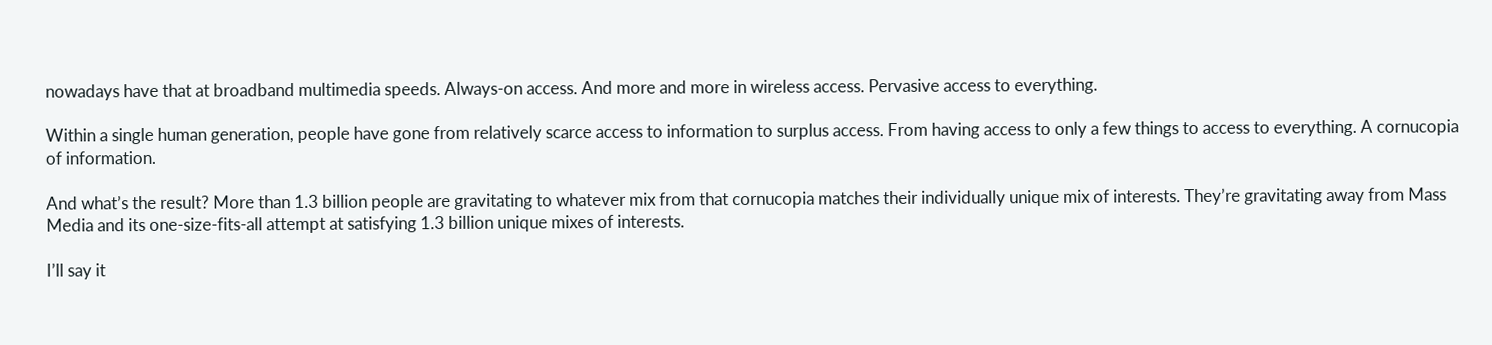nowadays have that at broadband multimedia speeds. Always-on access. And more and more in wireless access. Pervasive access to everything.

Within a single human generation, people have gone from relatively scarce access to information to surplus access. From having access to only a few things to access to everything. A cornucopia of information.

And what’s the result? More than 1.3 billion people are gravitating to whatever mix from that cornucopia matches their individually unique mix of interests. They’re gravitating away from Mass Media and its one-size-fits-all attempt at satisfying 1.3 billion unique mixes of interests.

I’ll say it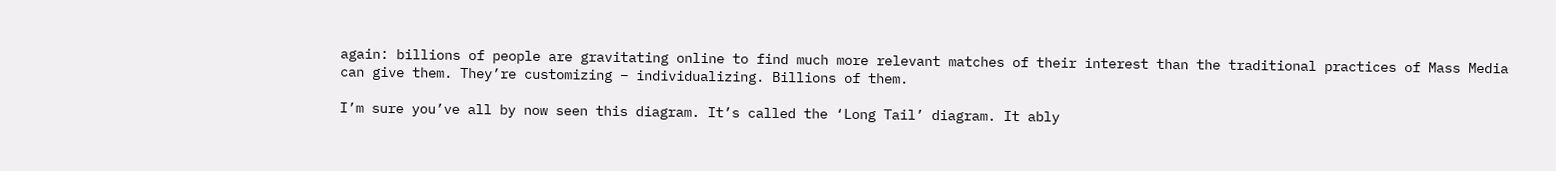again: billions of people are gravitating online to find much more relevant matches of their interest than the traditional practices of Mass Media can give them. They’re customizing – individualizing. Billions of them.

I’m sure you’ve all by now seen this diagram. It’s called the ‘Long Tail’ diagram. It ably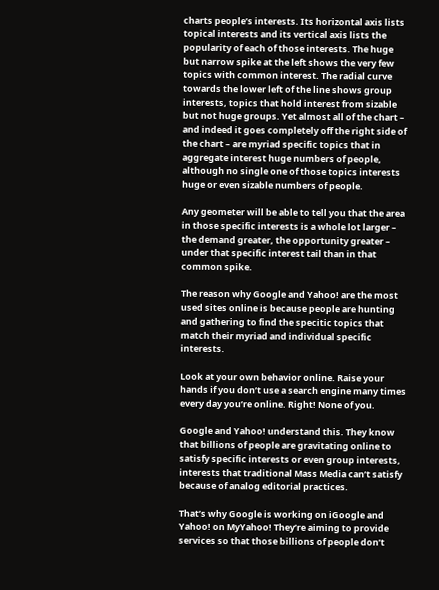charts people’s interests. Its horizontal axis lists topical interests and its vertical axis lists the popularity of each of those interests. The huge but narrow spike at the left shows the very few topics with common interest. The radial curve towards the lower left of the line shows group interests, topics that hold interest from sizable but not huge groups. Yet almost all of the chart – and indeed it goes completely off the right side of the chart – are myriad specific topics that in aggregate interest huge numbers of people, although no single one of those topics interests huge or even sizable numbers of people.

Any geometer will be able to tell you that the area in those specific interests is a whole lot larger – the demand greater, the opportunity greater – under that specific interest tail than in that common spike.

The reason why Google and Yahoo! are the most used sites online is because people are hunting and gathering to find the specitic topics that match their myriad and individual specific interests.

Look at your own behavior online. Raise your hands if you don’t use a search engine many times every day you’re online. Right! None of you.

Google and Yahoo! understand this. They know that billions of people are gravitating online to satisfy specific interests or even group interests, interests that traditional Mass Media can’t satisfy because of analog editorial practices.

That’s why Google is working on iGoogle and Yahoo! on MyYahoo! They’re aiming to provide services so that those billions of people don’t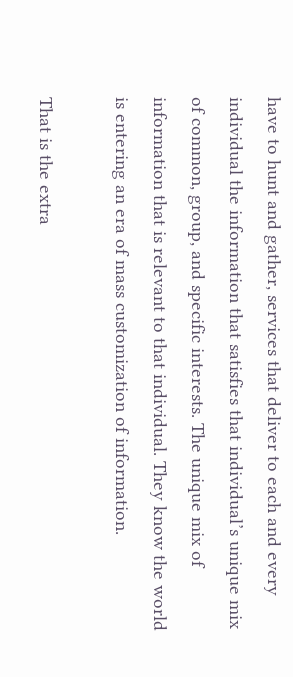have to hunt and gather, services that deliver to each and every individual the information that satisfies that individual’s unique mix of common, group, and specific interests. The unique mix of information that is relevant to that individual. They know the world is entering an era of mass customization of information.

That is the extra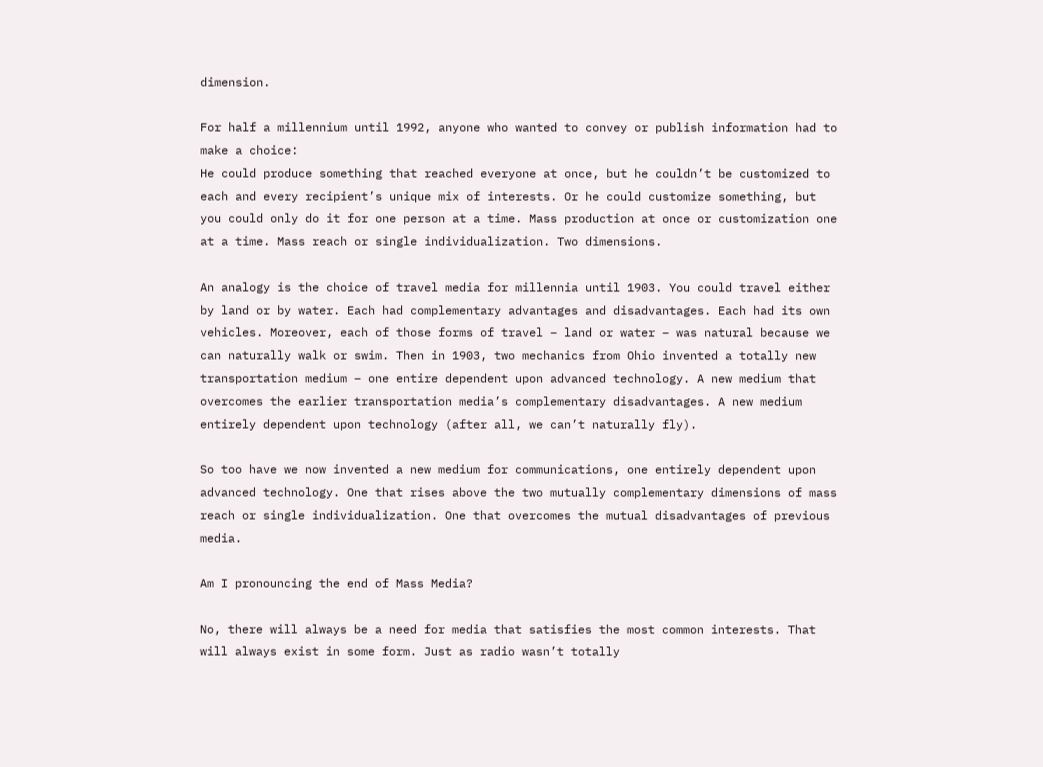dimension.

For half a millennium until 1992, anyone who wanted to convey or publish information had to make a choice:
He could produce something that reached everyone at once, but he couldn’t be customized to each and every recipient’s unique mix of interests. Or he could customize something, but you could only do it for one person at a time. Mass production at once or customization one at a time. Mass reach or single individualization. Two dimensions.

An analogy is the choice of travel media for millennia until 1903. You could travel either by land or by water. Each had complementary advantages and disadvantages. Each had its own vehicles. Moreover, each of those forms of travel – land or water – was natural because we can naturally walk or swim. Then in 1903, two mechanics from Ohio invented a totally new transportation medium – one entire dependent upon advanced technology. A new medium that overcomes the earlier transportation media’s complementary disadvantages. A new medium entirely dependent upon technology (after all, we can’t naturally fly).

So too have we now invented a new medium for communications, one entirely dependent upon advanced technology. One that rises above the two mutually complementary dimensions of mass reach or single individualization. One that overcomes the mutual disadvantages of previous media.

Am I pronouncing the end of Mass Media?

No, there will always be a need for media that satisfies the most common interests. That will always exist in some form. Just as radio wasn’t totally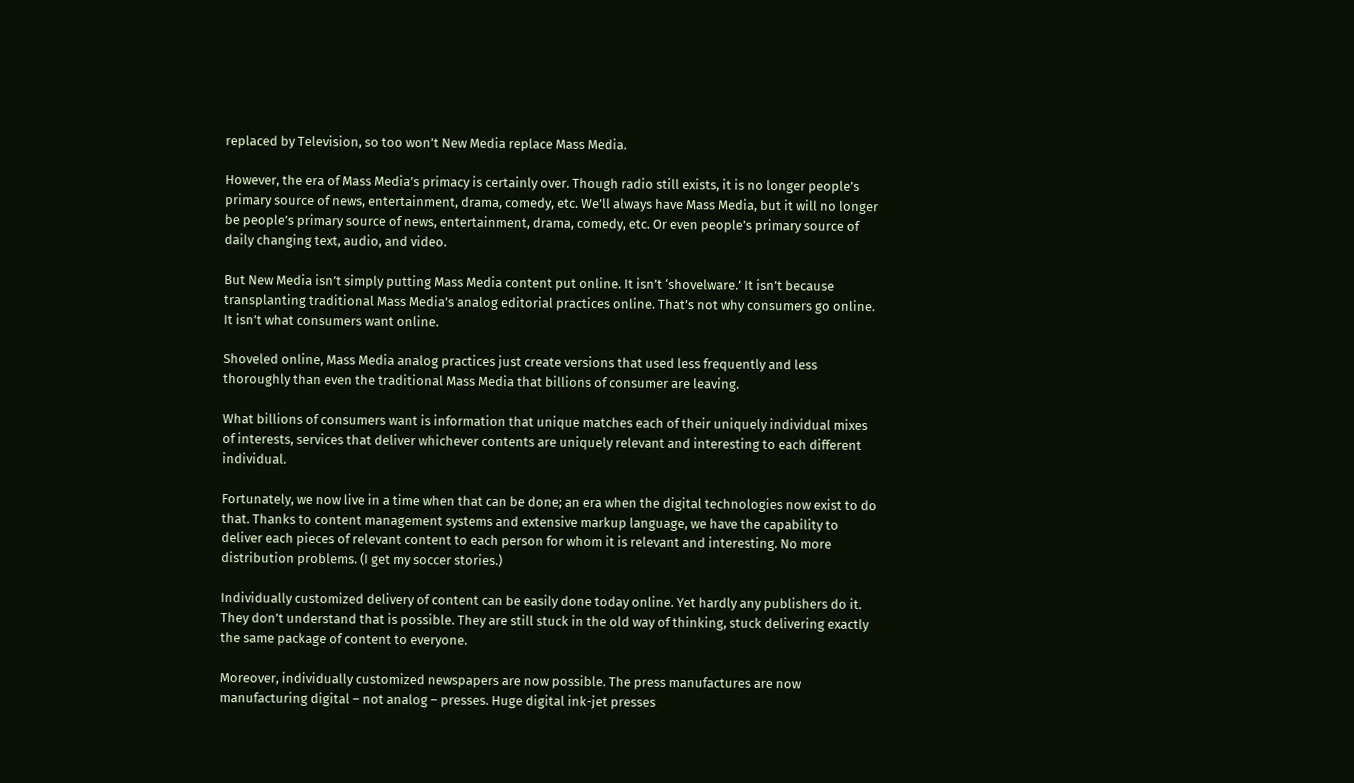replaced by Television, so too won’t New Media replace Mass Media.

However, the era of Mass Media’s primacy is certainly over. Though radio still exists, it is no longer people’s primary source of news, entertainment, drama, comedy, etc. We’ll always have Mass Media, but it will no longer be people’s primary source of news, entertainment, drama, comedy, etc. Or even people’s primary source of daily changing text, audio, and video.

But New Media isn’t simply putting Mass Media content put online. It isn’t ‘shovelware.’ It isn’t because transplanting traditional Mass Media’s analog editorial practices online. That’s not why consumers go online. It isn’t what consumers want online.

Shoveled online, Mass Media analog practices just create versions that used less frequently and less thoroughly than even the traditional Mass Media that billions of consumer are leaving.

What billions of consumers want is information that unique matches each of their uniquely individual mixes of interests, services that deliver whichever contents are uniquely relevant and interesting to each different individual.

Fortunately, we now live in a time when that can be done; an era when the digital technologies now exist to do that. Thanks to content management systems and extensive markup language, we have the capability to deliver each pieces of relevant content to each person for whom it is relevant and interesting. No more distribution problems. (I get my soccer stories.)

Individually customized delivery of content can be easily done today online. Yet hardly any publishers do it. They don’t understand that is possible. They are still stuck in the old way of thinking, stuck delivering exactly the same package of content to everyone.

Moreover, individually customized newspapers are now possible. The press manufactures are now manufacturing digital – not analog – presses. Huge digital ink-jet presses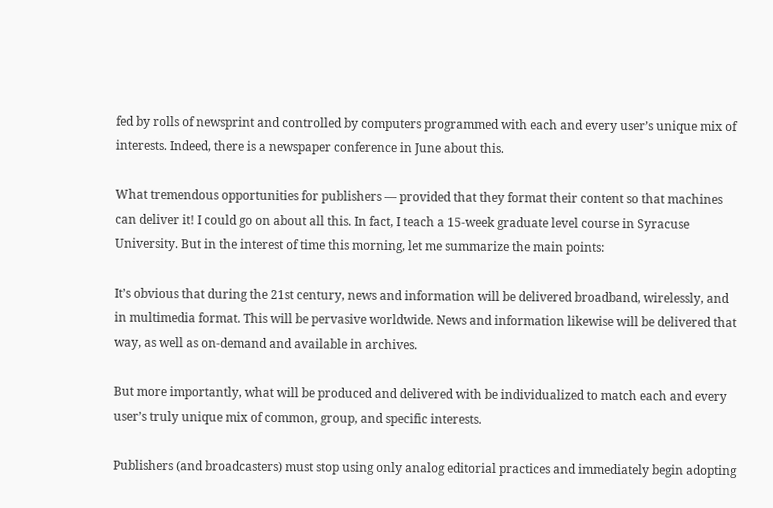fed by rolls of newsprint and controlled by computers programmed with each and every user’s unique mix of interests. Indeed, there is a newspaper conference in June about this.

What tremendous opportunities for publishers — provided that they format their content so that machines can deliver it! I could go on about all this. In fact, I teach a 15-week graduate level course in Syracuse University. But in the interest of time this morning, let me summarize the main points:

It’s obvious that during the 21st century, news and information will be delivered broadband, wirelessly, and in multimedia format. This will be pervasive worldwide. News and information likewise will be delivered that way, as well as on-demand and available in archives.

But more importantly, what will be produced and delivered with be individualized to match each and every user’s truly unique mix of common, group, and specific interests.

Publishers (and broadcasters) must stop using only analog editorial practices and immediately begin adopting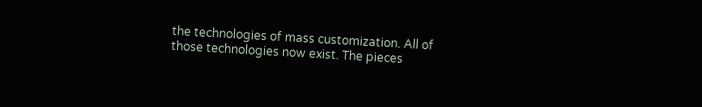the technologies of mass customization. All of those technologies now exist. The pieces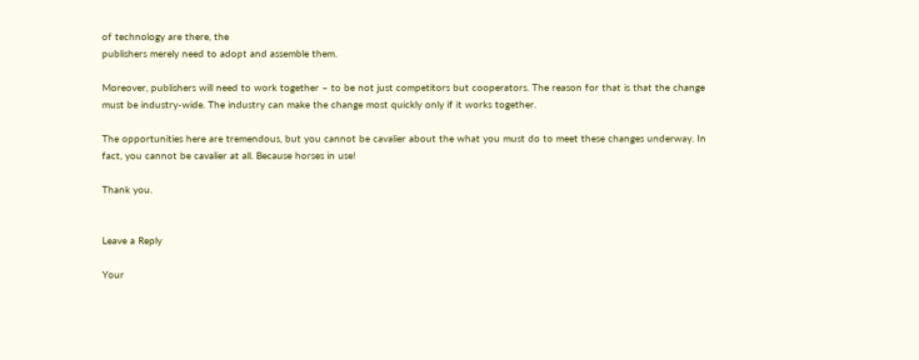of technology are there, the
publishers merely need to adopt and assemble them.

Moreover, publishers will need to work together – to be not just competitors but cooperators. The reason for that is that the change must be industry-wide. The industry can make the change most quickly only if it works together.

The opportunities here are tremendous, but you cannot be cavalier about the what you must do to meet these changes underway. In fact, you cannot be cavalier at all. Because horses in use!

Thank you.


Leave a Reply

Your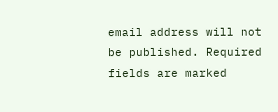email address will not be published. Required fields are marked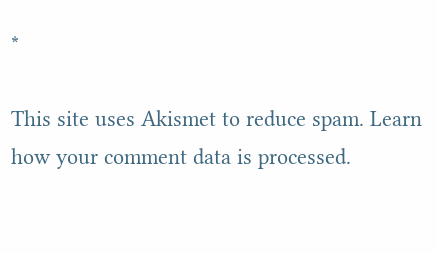*

This site uses Akismet to reduce spam. Learn how your comment data is processed.